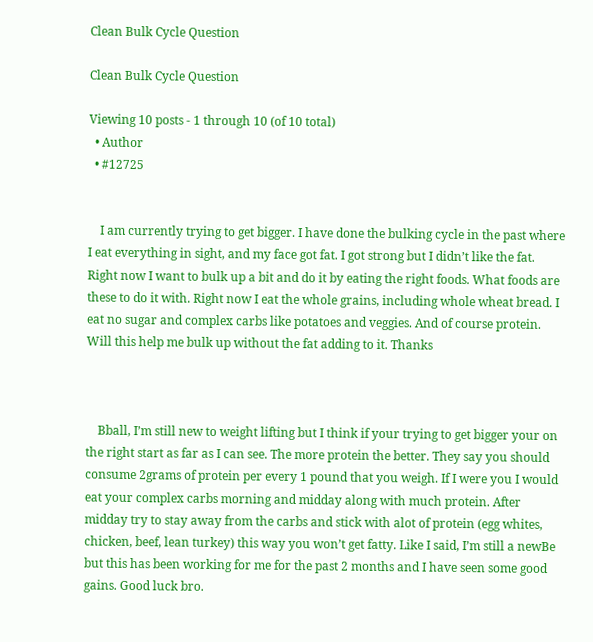Clean Bulk Cycle Question

Clean Bulk Cycle Question

Viewing 10 posts - 1 through 10 (of 10 total)
  • Author
  • #12725


    I am currently trying to get bigger. I have done the bulking cycle in the past where I eat everything in sight, and my face got fat. I got strong but I didn’t like the fat. Right now I want to bulk up a bit and do it by eating the right foods. What foods are these to do it with. Right now I eat the whole grains, including whole wheat bread. I eat no sugar and complex carbs like potatoes and veggies. And of course protein. Will this help me bulk up without the fat adding to it. Thanks



    Bball, I’m still new to weight lifting but I think if your trying to get bigger your on the right start as far as I can see. The more protein the better. They say you should consume 2grams of protein per every 1 pound that you weigh. If I were you I would eat your complex carbs morning and midday along with much protein. After midday try to stay away from the carbs and stick with alot of protein (egg whites, chicken, beef, lean turkey) this way you won’t get fatty. Like I said, I’m still a newBe but this has been working for me for the past 2 months and I have seen some good gains. Good luck bro.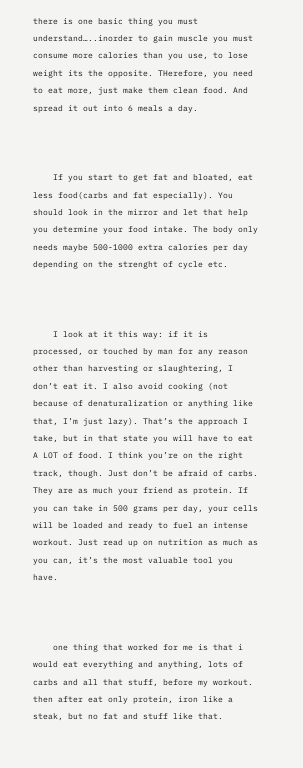there is one basic thing you must understand…..inorder to gain muscle you must consume more calories than you use, to lose weight its the opposite. THerefore, you need to eat more, just make them clean food. And spread it out into 6 meals a day.



    If you start to get fat and bloated, eat less food(carbs and fat especially). You should look in the mirror and let that help you determine your food intake. The body only needs maybe 500-1000 extra calories per day depending on the strenght of cycle etc.



    I look at it this way: if it is processed, or touched by man for any reason other than harvesting or slaughtering, I don’t eat it. I also avoid cooking (not because of denaturalization or anything like that, I’m just lazy). That’s the approach I take, but in that state you will have to eat A LOT of food. I think you’re on the right track, though. Just don’t be afraid of carbs. They are as much your friend as protein. If you can take in 500 grams per day, your cells will be loaded and ready to fuel an intense workout. Just read up on nutrition as much as you can, it’s the most valuable tool you have.



    one thing that worked for me is that i would eat everything and anything, lots of carbs and all that stuff, before my workout. then after eat only protein, iron like a steak, but no fat and stuff like that.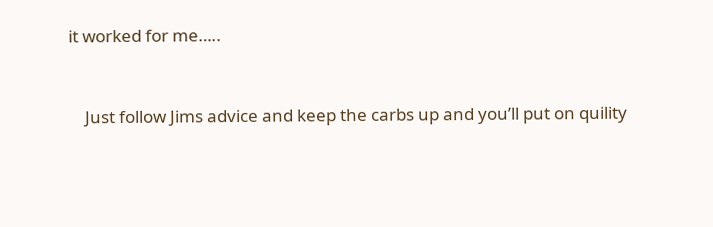it worked for me…..



    Just follow Jims advice and keep the carbs up and you’ll put on quility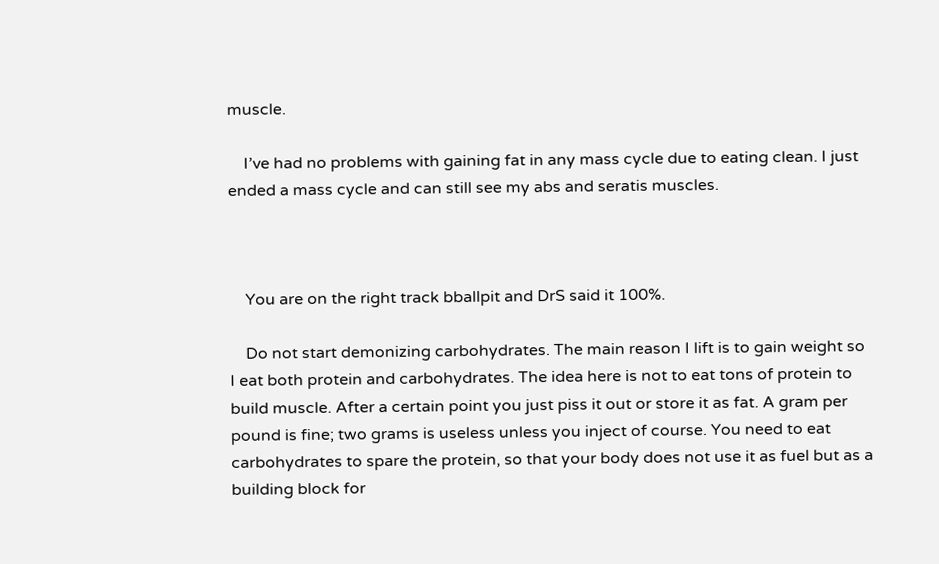muscle.

    I’ve had no problems with gaining fat in any mass cycle due to eating clean. I just ended a mass cycle and can still see my abs and seratis muscles.



    You are on the right track bballpit and DrS said it 100%.

    Do not start demonizing carbohydrates. The main reason I lift is to gain weight so I eat both protein and carbohydrates. The idea here is not to eat tons of protein to build muscle. After a certain point you just piss it out or store it as fat. A gram per pound is fine; two grams is useless unless you inject of course. You need to eat carbohydrates to spare the protein, so that your body does not use it as fuel but as a building block for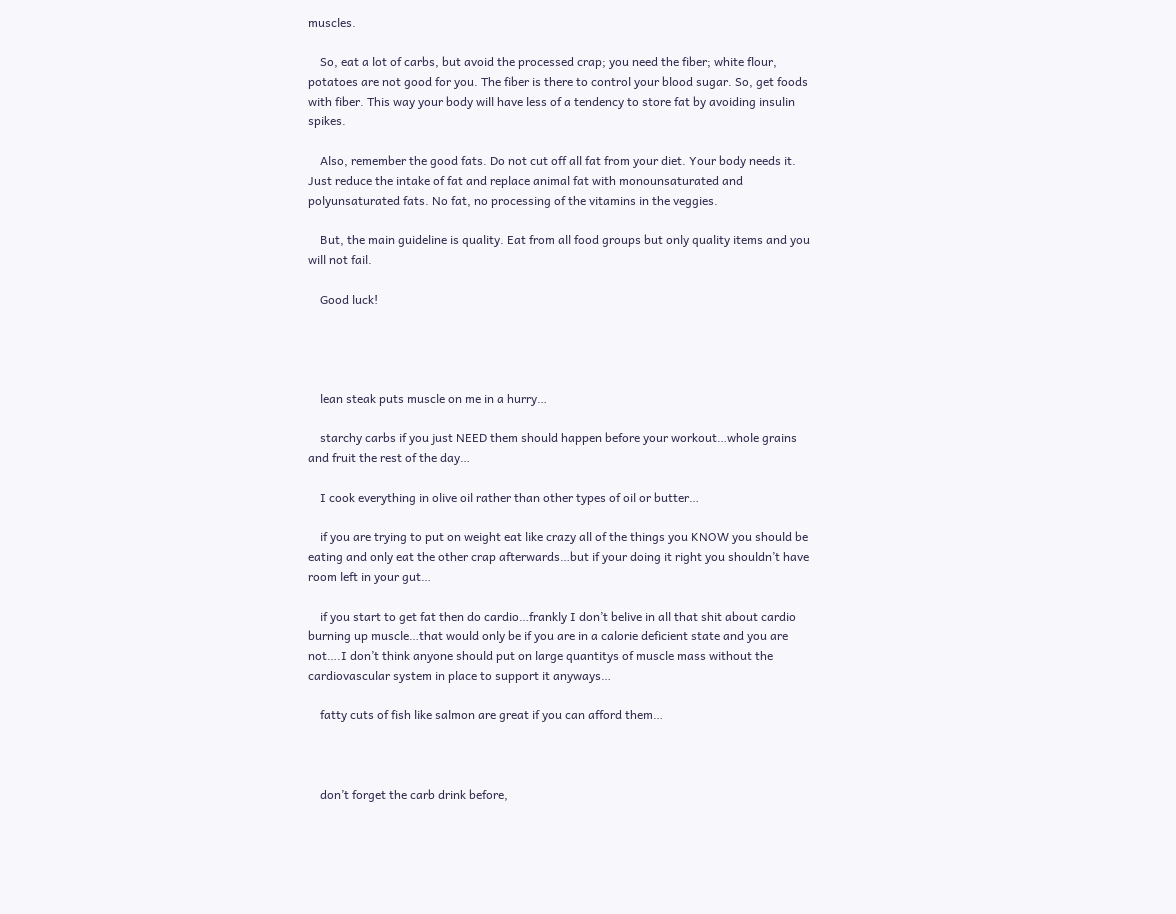muscles.

    So, eat a lot of carbs, but avoid the processed crap; you need the fiber; white flour, potatoes are not good for you. The fiber is there to control your blood sugar. So, get foods with fiber. This way your body will have less of a tendency to store fat by avoiding insulin spikes.

    Also, remember the good fats. Do not cut off all fat from your diet. Your body needs it. Just reduce the intake of fat and replace animal fat with monounsaturated and polyunsaturated fats. No fat, no processing of the vitamins in the veggies.

    But, the main guideline is quality. Eat from all food groups but only quality items and you will not fail.

    Good luck!




    lean steak puts muscle on me in a hurry…

    starchy carbs if you just NEED them should happen before your workout…whole grains and fruit the rest of the day…

    I cook everything in olive oil rather than other types of oil or butter…

    if you are trying to put on weight eat like crazy all of the things you KNOW you should be eating and only eat the other crap afterwards…but if your doing it right you shouldn’t have room left in your gut…

    if you start to get fat then do cardio…frankly I don’t belive in all that shit about cardio burning up muscle…that would only be if you are in a calorie deficient state and you are not….I don’t think anyone should put on large quantitys of muscle mass without the cardiovascular system in place to support it anyways…

    fatty cuts of fish like salmon are great if you can afford them…



    don’t forget the carb drink before,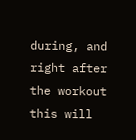during, and right after the workout this will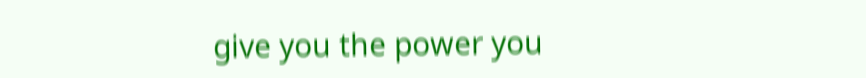give you the power you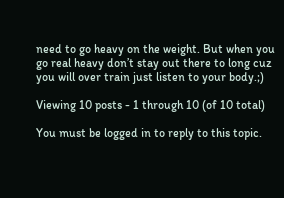need to go heavy on the weight. But when you go real heavy don’t stay out there to long cuz you will over train just listen to your body.;)

Viewing 10 posts - 1 through 10 (of 10 total)

You must be logged in to reply to this topic.